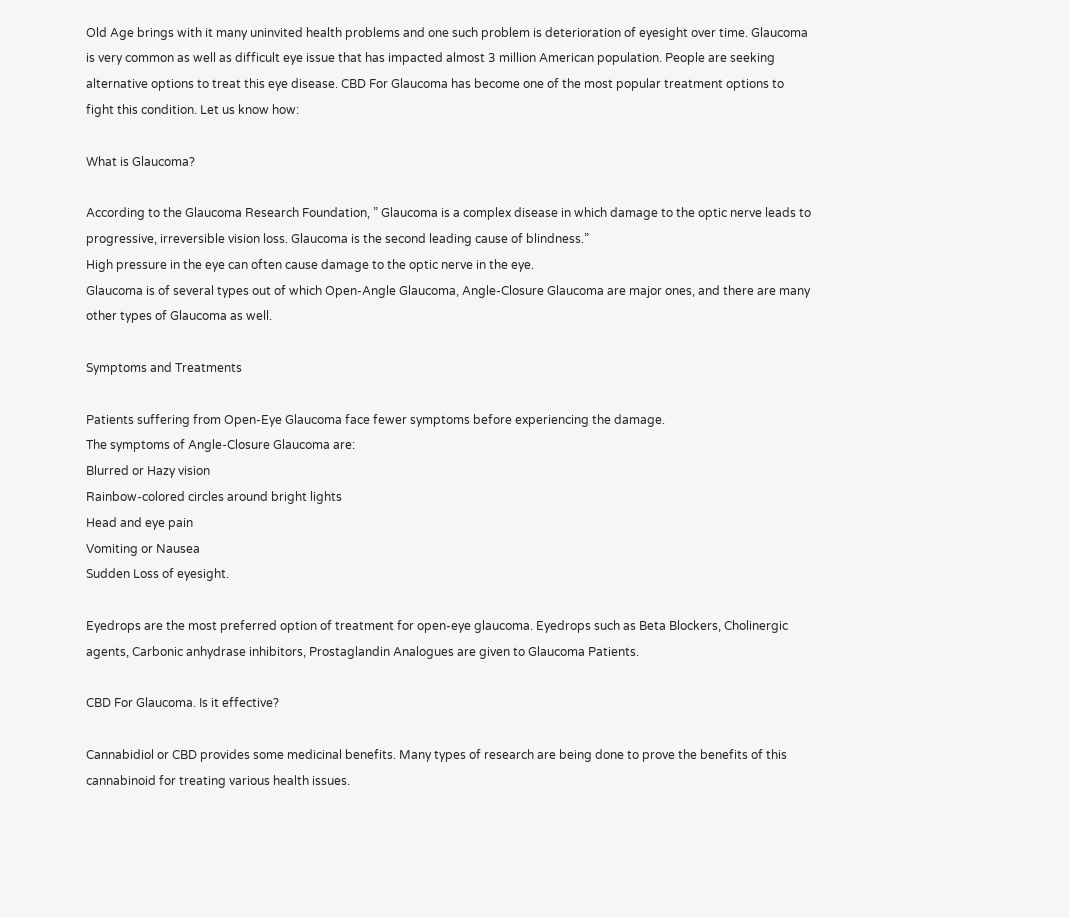Old Age brings with it many uninvited health problems and one such problem is deterioration of eyesight over time. Glaucoma is very common as well as difficult eye issue that has impacted almost 3 million American population. People are seeking alternative options to treat this eye disease. CBD For Glaucoma has become one of the most popular treatment options to fight this condition. Let us know how:

What is Glaucoma?

According to the Glaucoma Research Foundation, ” Glaucoma is a complex disease in which damage to the optic nerve leads to progressive, irreversible vision loss. Glaucoma is the second leading cause of blindness.”
High pressure in the eye can often cause damage to the optic nerve in the eye.
Glaucoma is of several types out of which Open-Angle Glaucoma, Angle-Closure Glaucoma are major ones, and there are many other types of Glaucoma as well.

Symptoms and Treatments

Patients suffering from Open-Eye Glaucoma face fewer symptoms before experiencing the damage.
The symptoms of Angle-Closure Glaucoma are:
Blurred or Hazy vision
Rainbow-colored circles around bright lights
Head and eye pain
Vomiting or Nausea
Sudden Loss of eyesight.

Eyedrops are the most preferred option of treatment for open-eye glaucoma. Eyedrops such as Beta Blockers, Cholinergic agents, Carbonic anhydrase inhibitors, Prostaglandin Analogues are given to Glaucoma Patients.

CBD For Glaucoma. Is it effective?

Cannabidiol or CBD provides some medicinal benefits. Many types of research are being done to prove the benefits of this cannabinoid for treating various health issues.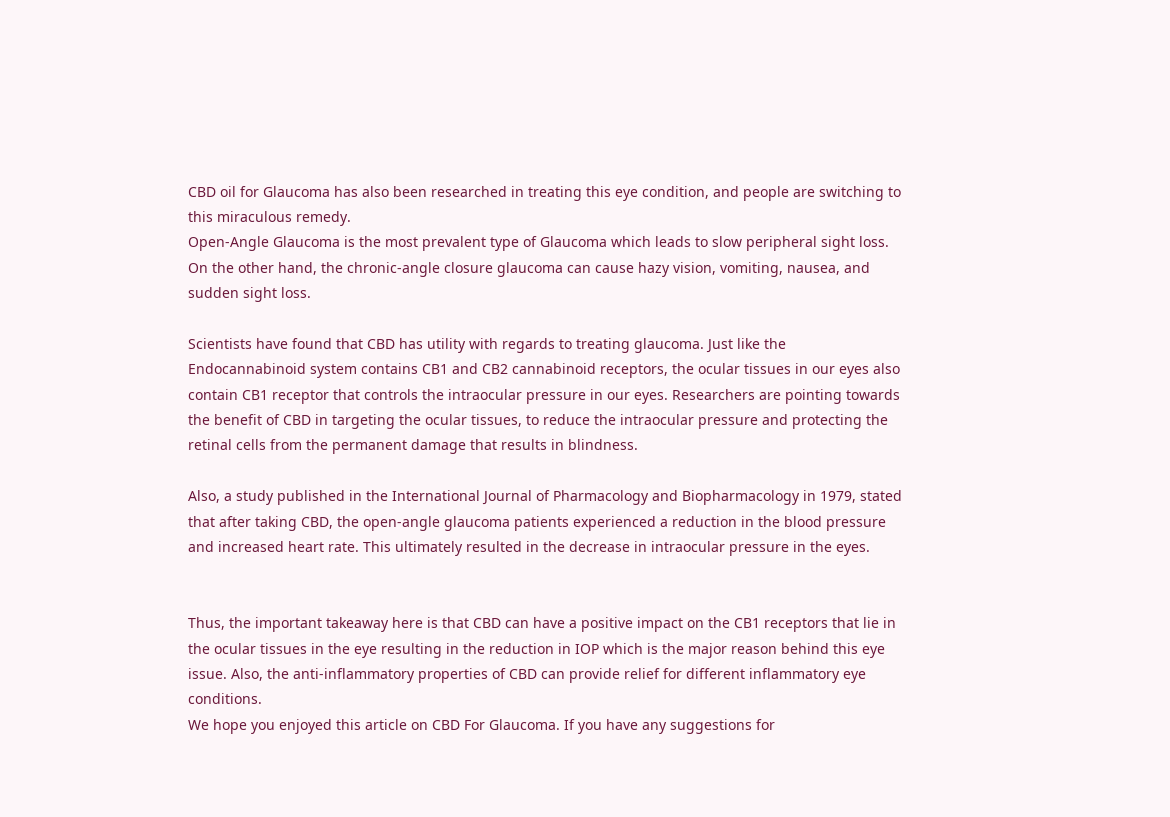CBD oil for Glaucoma has also been researched in treating this eye condition, and people are switching to this miraculous remedy.
Open-Angle Glaucoma is the most prevalent type of Glaucoma which leads to slow peripheral sight loss. On the other hand, the chronic-angle closure glaucoma can cause hazy vision, vomiting, nausea, and sudden sight loss.

Scientists have found that CBD has utility with regards to treating glaucoma. Just like the Endocannabinoid system contains CB1 and CB2 cannabinoid receptors, the ocular tissues in our eyes also contain CB1 receptor that controls the intraocular pressure in our eyes. Researchers are pointing towards the benefit of CBD in targeting the ocular tissues, to reduce the intraocular pressure and protecting the retinal cells from the permanent damage that results in blindness.

Also, a study published in the International Journal of Pharmacology and Biopharmacology in 1979, stated that after taking CBD, the open-angle glaucoma patients experienced a reduction in the blood pressure and increased heart rate. This ultimately resulted in the decrease in intraocular pressure in the eyes.


Thus, the important takeaway here is that CBD can have a positive impact on the CB1 receptors that lie in the ocular tissues in the eye resulting in the reduction in IOP which is the major reason behind this eye issue. Also, the anti-inflammatory properties of CBD can provide relief for different inflammatory eye conditions.
We hope you enjoyed this article on CBD For Glaucoma. If you have any suggestions for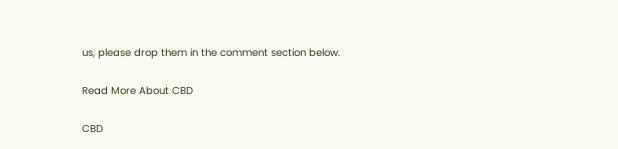us, please drop them in the comment section below.

Read More About CBD

CBD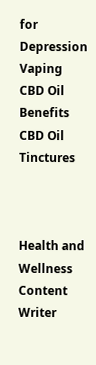for Depression  Vaping CBD Oil Benefits   CBD Oil Tinctures



Health and Wellness Content Writer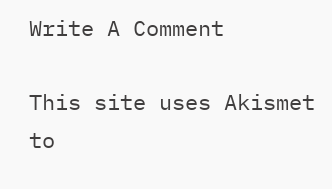Write A Comment

This site uses Akismet to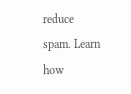reduce spam. Learn how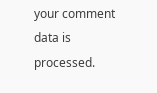your comment data is processed.